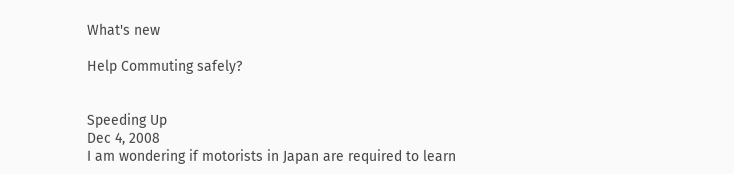What's new

Help Commuting safely?


Speeding Up
Dec 4, 2008
I am wondering if motorists in Japan are required to learn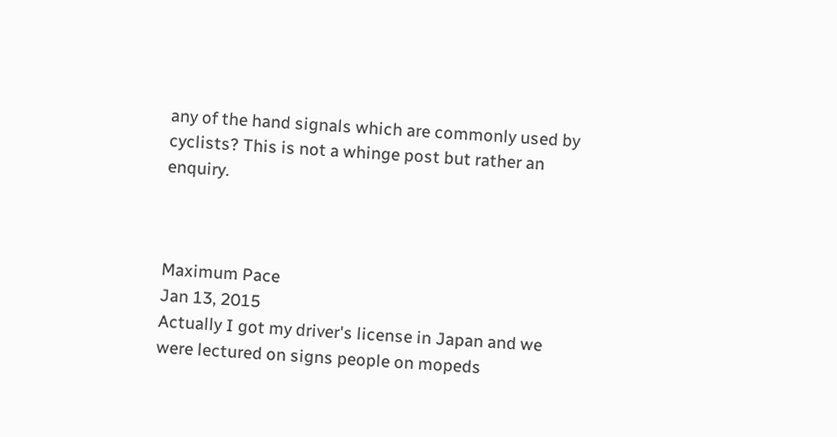any of the hand signals which are commonly used by cyclists? This is not a whinge post but rather an enquiry.



Maximum Pace
Jan 13, 2015
Actually I got my driver's license in Japan and we were lectured on signs people on mopeds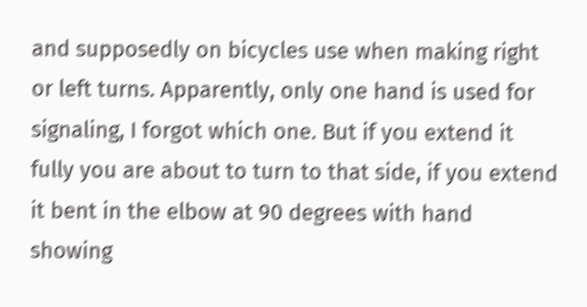and supposedly on bicycles use when making right or left turns. Apparently, only one hand is used for signaling, I forgot which one. But if you extend it fully you are about to turn to that side, if you extend it bent in the elbow at 90 degrees with hand showing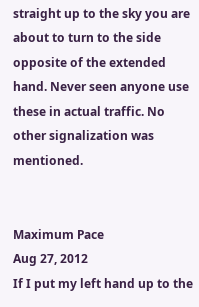straight up to the sky you are about to turn to the side opposite of the extended hand. Never seen anyone use these in actual traffic. No other signalization was mentioned.


Maximum Pace
Aug 27, 2012
If I put my left hand up to the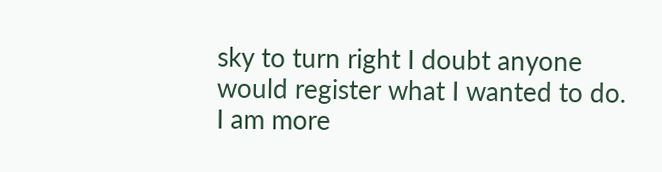sky to turn right I doubt anyone would register what I wanted to do. I am more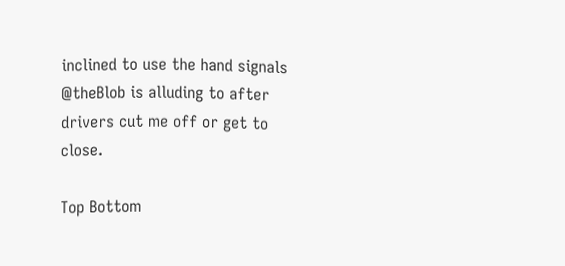inclined to use the hand signals @theBlob is alluding to after drivers cut me off or get to close.

Top Bottom